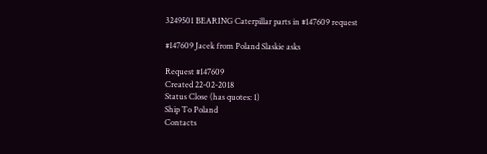3249501 BEARING Caterpillar parts in #147609 request

#147609 Jacek from Poland Slaskie asks

Request #147609
Created 22-02-2018
Status Close (has quotes: 1)
Ship To Poland
Contacts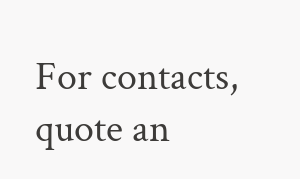For contacts, quote an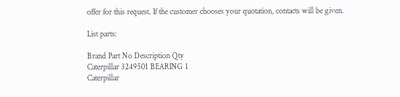offer for this request. If the customer chooses your quotation, contacts will be given.

List parts:

Brand Part No Description Qty
Caterpillar 3249501 BEARING 1
Caterpillar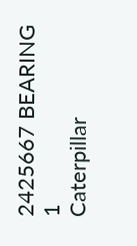2425667 BEARING 1
Caterpillar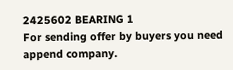2425602 BEARING 1
For sending offer by buyers you need append company.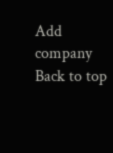Add company
Back to top